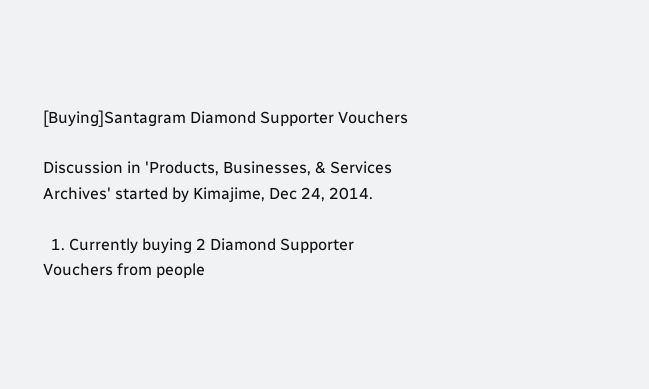[Buying]Santagram Diamond Supporter Vouchers

Discussion in 'Products, Businesses, & Services Archives' started by Kimajime, Dec 24, 2014.

  1. Currently buying 2 Diamond Supporter Vouchers from people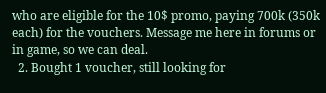who are eligible for the 10$ promo, paying 700k (350k each) for the vouchers. Message me here in forums or in game, so we can deal.
  2. Bought 1 voucher, still looking for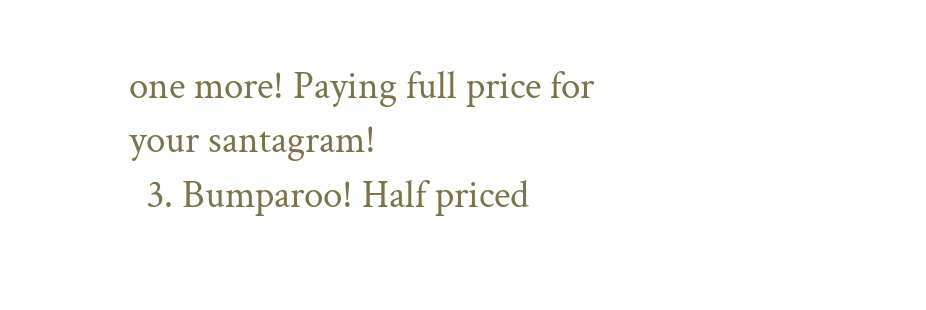one more! Paying full price for your santagram!
  3. Bumparoo! Half priced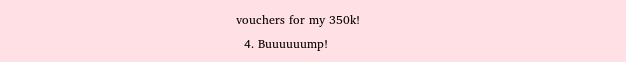vouchers for my 350k!
  4. Buuuuuump!